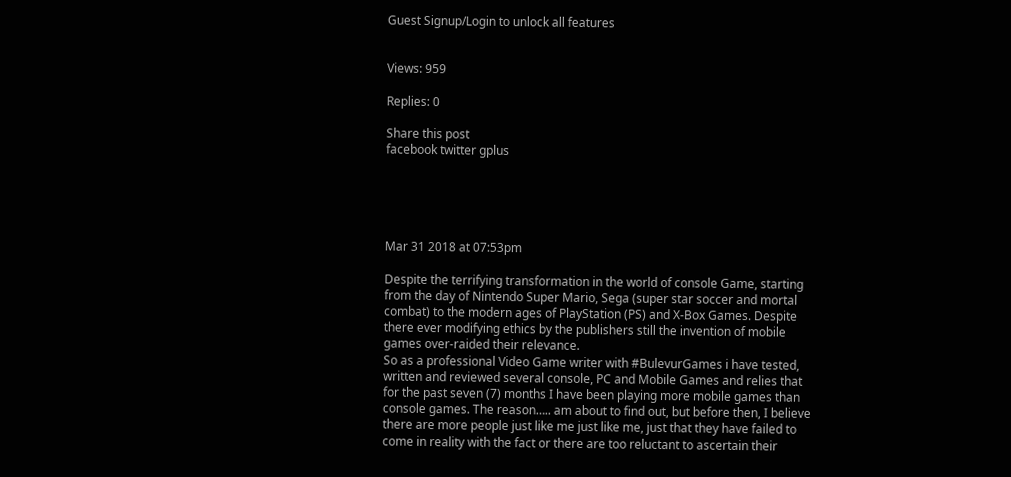Guest Signup/Login to unlock all features


Views: 959

Replies: 0

Share this post
facebook twitter gplus





Mar 31 2018 at 07:53pm

Despite the terrifying transformation in the world of console Game, starting from the day of Nintendo Super Mario, Sega (super star soccer and mortal combat) to the modern ages of PlayStation (PS) and X-Box Games. Despite there ever modifying ethics by the publishers still the invention of mobile games over-raided their relevance.
So as a professional Video Game writer with #BulevurGames i have tested, written and reviewed several console, PC and Mobile Games and relies that for the past seven (7) months I have been playing more mobile games than console games. The reason….. am about to find out, but before then, I believe there are more people just like me just like me, just that they have failed to come in reality with the fact or there are too reluctant to ascertain their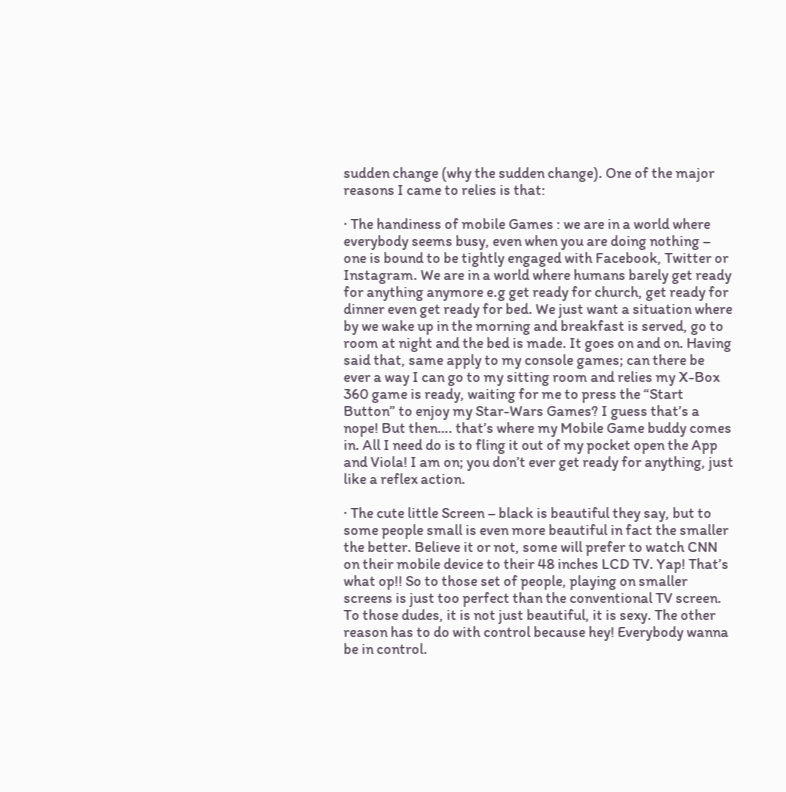sudden change (why the sudden change). One of the major reasons I came to relies is that:

· The handiness of mobile Games : we are in a world where everybody seems busy, even when you are doing nothing – one is bound to be tightly engaged with Facebook, Twitter or Instagram. We are in a world where humans barely get ready for anything anymore e.g get ready for church, get ready for dinner even get ready for bed. We just want a situation where by we wake up in the morning and breakfast is served, go to room at night and the bed is made. It goes on and on. Having said that, same apply to my console games; can there be ever a way I can go to my sitting room and relies my X-Box 360 game is ready, waiting for me to press the “Start Button” to enjoy my Star-Wars Games? I guess that’s a nope! But then…. that’s where my Mobile Game buddy comes in. All I need do is to fling it out of my pocket open the App and Viola! I am on; you don’t ever get ready for anything, just like a reflex action.

· The cute little Screen – black is beautiful they say, but to some people small is even more beautiful in fact the smaller the better. Believe it or not, some will prefer to watch CNN on their mobile device to their 48 inches LCD TV. Yap! That’s what op!! So to those set of people, playing on smaller screens is just too perfect than the conventional TV screen. To those dudes, it is not just beautiful, it is sexy. The other reason has to do with control because hey! Everybody wanna be in control.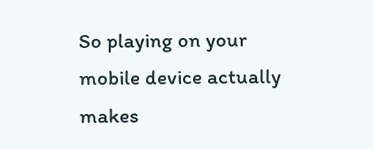So playing on your mobile device actually makes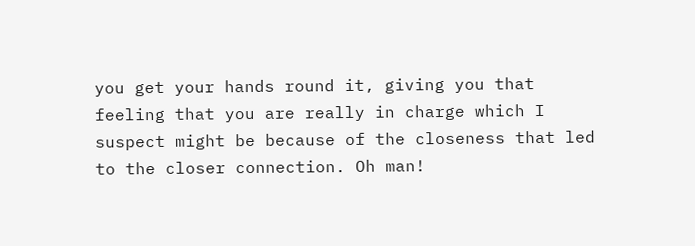you get your hands round it, giving you that feeling that you are really in charge which I suspect might be because of the closeness that led to the closer connection. Oh man!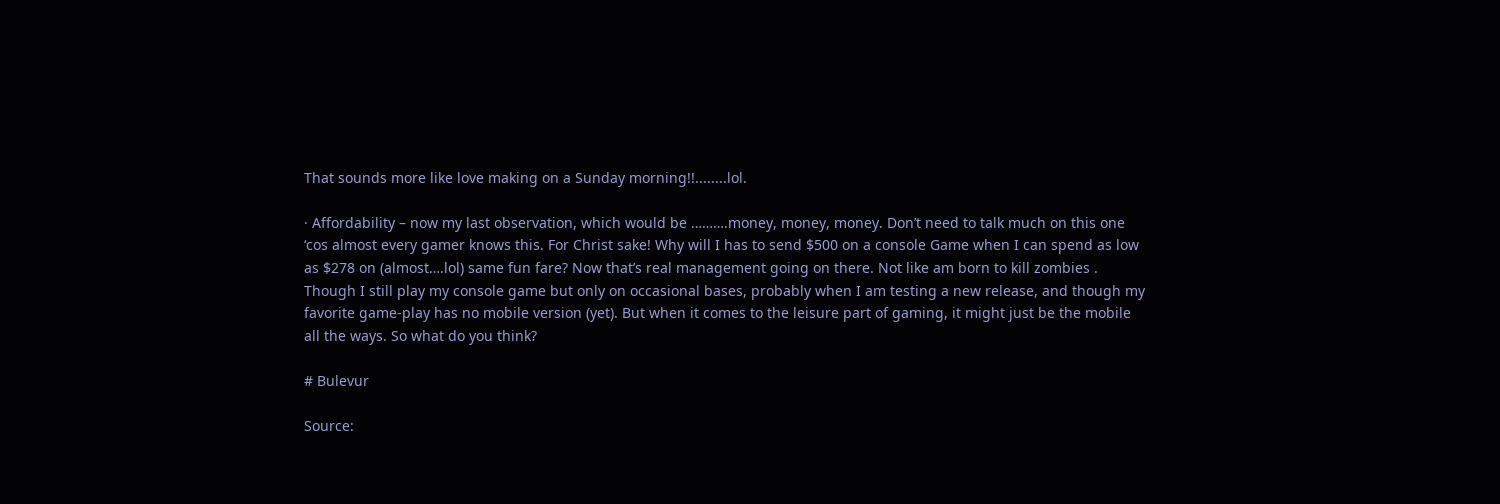That sounds more like love making on a Sunday morning!!........lol.

· Affordability – now my last observation, which would be ……….money, money, money. Don’t need to talk much on this one ‘cos almost every gamer knows this. For Christ sake! Why will I has to send $500 on a console Game when I can spend as low as $278 on (almost….lol) same fun fare? Now that’s real management going on there. Not like am born to kill zombies .
Though I still play my console game but only on occasional bases, probably when I am testing a new release, and though my favorite game-play has no mobile version (yet). But when it comes to the leisure part of gaming, it might just be the mobile all the ways. So what do you think?

# Bulevur

Source: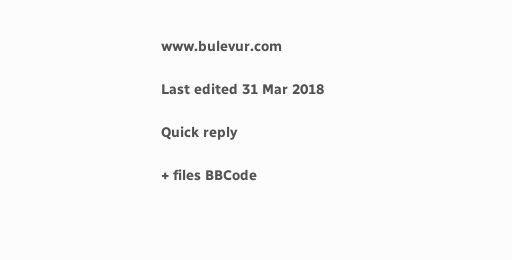www.bulevur.com

Last edited 31 Mar 2018

Quick reply

+ files BBCode